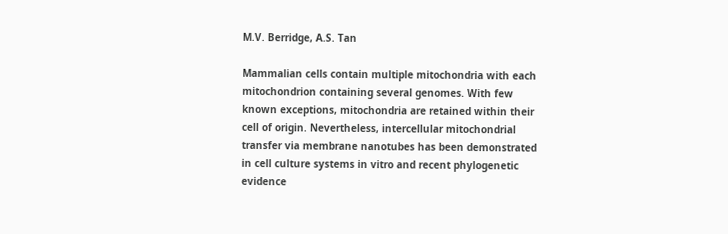M.V. Berridge, A.S. Tan

Mammalian cells contain multiple mitochondria with each mitochondrion containing several genomes. With few known exceptions, mitochondria are retained within their cell of origin. Nevertheless, intercellular mitochondrial transfer via membrane nanotubes has been demonstrated in cell culture systems in vitro and recent phylogenetic evidence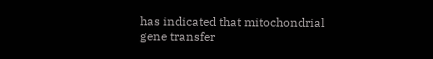has indicated that mitochondrial gene transfer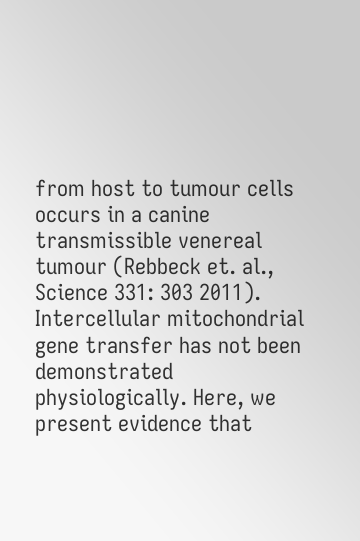from host to tumour cells occurs in a canine transmissible venereal tumour (Rebbeck et. al., Science 331: 303 2011). Intercellular mitochondrial gene transfer has not been demonstrated physiologically. Here, we present evidence that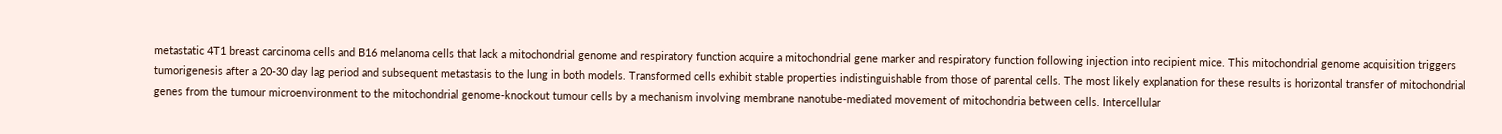metastatic 4T1 breast carcinoma cells and B16 melanoma cells that lack a mitochondrial genome and respiratory function acquire a mitochondrial gene marker and respiratory function following injection into recipient mice. This mitochondrial genome acquisition triggers tumorigenesis after a 20-30 day lag period and subsequent metastasis to the lung in both models. Transformed cells exhibit stable properties indistinguishable from those of parental cells. The most likely explanation for these results is horizontal transfer of mitochondrial genes from the tumour microenvironment to the mitochondrial genome-knockout tumour cells by a mechanism involving membrane nanotube-mediated movement of mitochondria between cells. Intercellular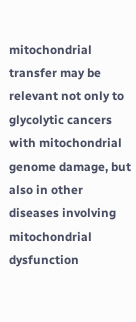mitochondrial transfer may be relevant not only to glycolytic cancers with mitochondrial genome damage, but also in other diseases involving mitochondrial dysfunction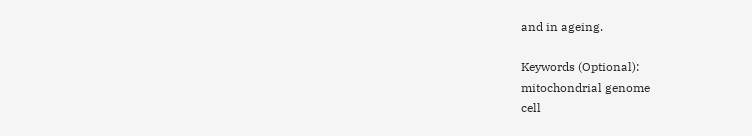and in ageing.

Keywords (Optional):
mitochondrial genome
cell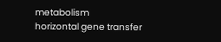metabolism
horizontal gene transfer